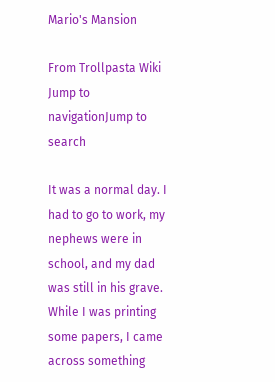Mario's Mansion

From Trollpasta Wiki
Jump to navigationJump to search

It was a normal day. I had to go to work, my nephews were in school, and my dad was still in his grave. While I was printing some papers, I came across something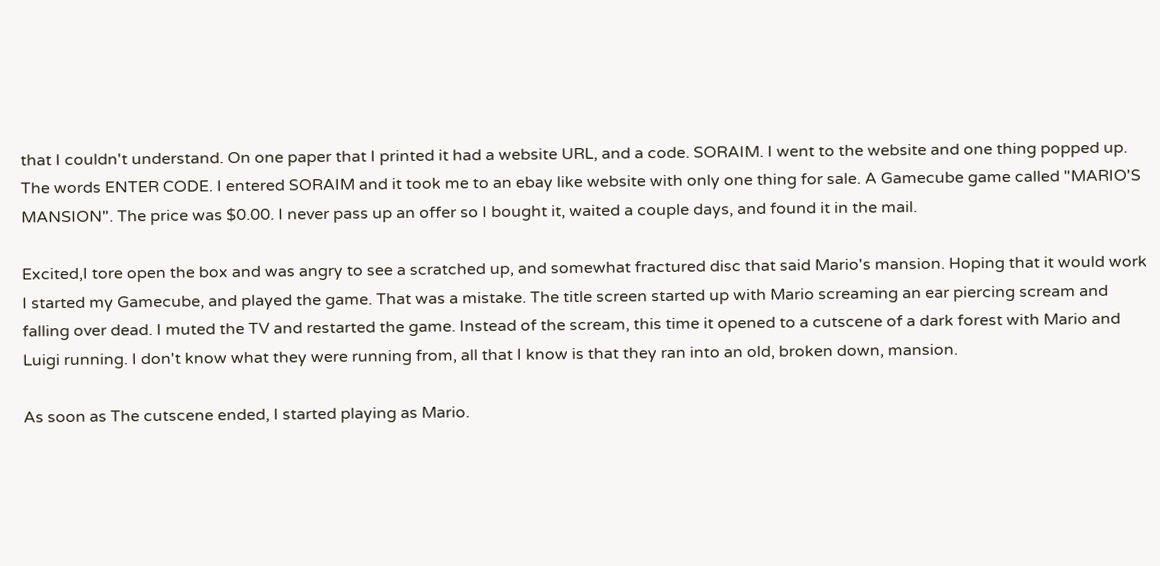that I couldn't understand. On one paper that I printed it had a website URL, and a code. SORAIM. I went to the website and one thing popped up. The words ENTER CODE. I entered SORAIM and it took me to an ebay like website with only one thing for sale. A Gamecube game called "MARIO'S MANSION". The price was $0.00. I never pass up an offer so I bought it, waited a couple days, and found it in the mail.

Excited,I tore open the box and was angry to see a scratched up, and somewhat fractured disc that said Mario's mansion. Hoping that it would work I started my Gamecube, and played the game. That was a mistake. The title screen started up with Mario screaming an ear piercing scream and falling over dead. I muted the TV and restarted the game. Instead of the scream, this time it opened to a cutscene of a dark forest with Mario and Luigi running. I don't know what they were running from, all that I know is that they ran into an old, broken down, mansion.

As soon as The cutscene ended, I started playing as Mario.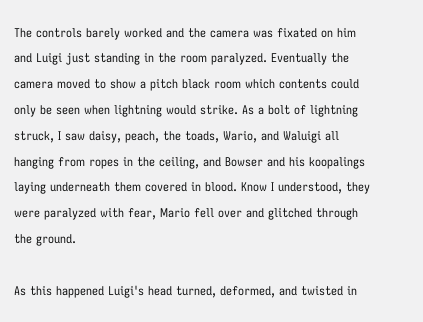The controls barely worked and the camera was fixated on him and Luigi just standing in the room paralyzed. Eventually the camera moved to show a pitch black room which contents could only be seen when lightning would strike. As a bolt of lightning struck, I saw daisy, peach, the toads, Wario, and Waluigi all hanging from ropes in the ceiling, and Bowser and his koopalings laying underneath them covered in blood. Know I understood, they were paralyzed with fear, Mario fell over and glitched through the ground.

As this happened Luigi's head turned, deformed, and twisted in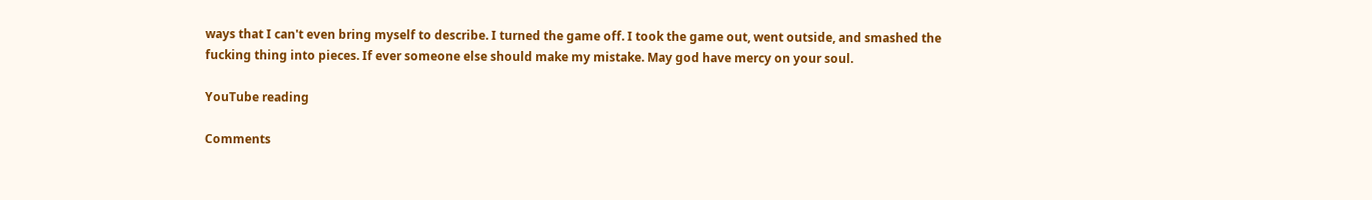ways that I can't even bring myself to describe. I turned the game off. I took the game out, went outside, and smashed the fucking thing into pieces. If ever someone else should make my mistake. May god have mercy on your soul.

YouTube reading

Comments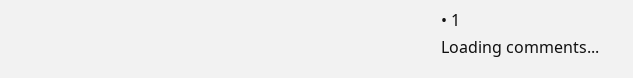• 1
Loading comments...